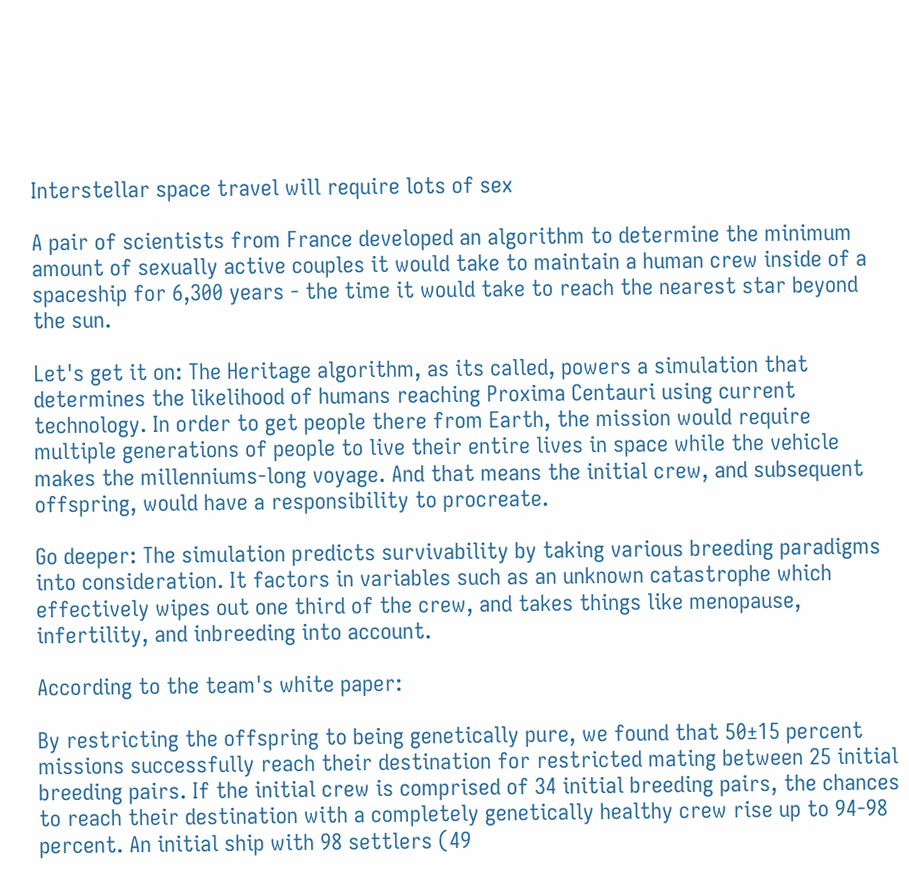Interstellar space travel will require lots of sex

A pair of scientists from France developed an algorithm to determine the minimum amount of sexually active couples it would take to maintain a human crew inside of a spaceship for 6,300 years - the time it would take to reach the nearest star beyond the sun.

Let's get it on: The Heritage algorithm, as its called, powers a simulation that determines the likelihood of humans reaching Proxima Centauri using current technology. In order to get people there from Earth, the mission would require multiple generations of people to live their entire lives in space while the vehicle makes the millenniums-long voyage. And that means the initial crew, and subsequent offspring, would have a responsibility to procreate.

Go deeper: The simulation predicts survivability by taking various breeding paradigms into consideration. It factors in variables such as an unknown catastrophe which effectively wipes out one third of the crew, and takes things like menopause, infertility, and inbreeding into account.

According to the team's white paper:

By restricting the offspring to being genetically pure, we found that 50±15 percent missions successfully reach their destination for restricted mating between 25 initial breeding pairs. If the initial crew is comprised of 34 initial breeding pairs, the chances to reach their destination with a completely genetically healthy crew rise up to 94-98 percent. An initial ship with 98 settlers (49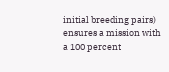initial breeding pairs) ensures a mission with a 100 percent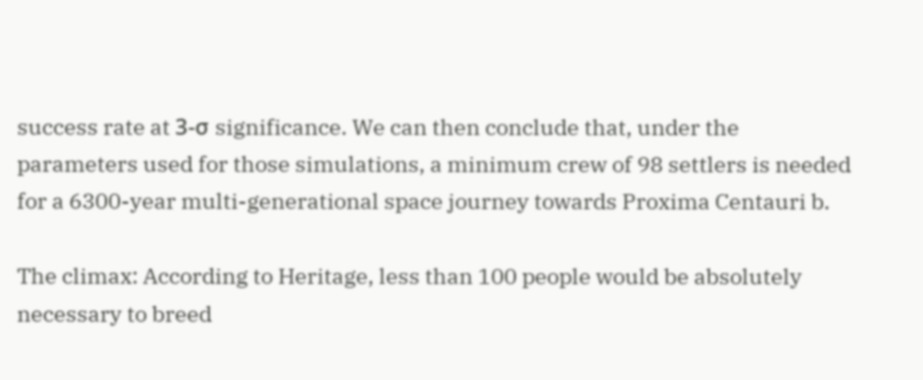success rate at 3-σ significance. We can then conclude that, under the parameters used for those simulations, a minimum crew of 98 settlers is needed for a 6300-year multi-generational space journey towards Proxima Centauri b.

The climax: According to Heritage, less than 100 people would be absolutely necessary to breed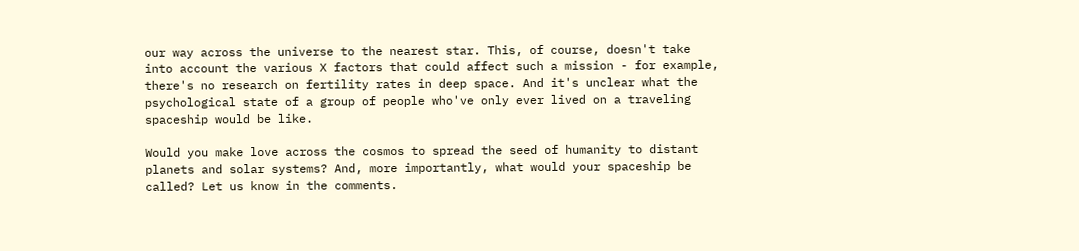our way across the universe to the nearest star. This, of course, doesn't take into account the various X factors that could affect such a mission - for example, there's no research on fertility rates in deep space. And it's unclear what the psychological state of a group of people who've only ever lived on a traveling spaceship would be like.

Would you make love across the cosmos to spread the seed of humanity to distant planets and solar systems? And, more importantly, what would your spaceship be called? Let us know in the comments.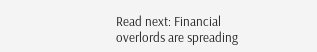Read next: Financial overlords are spreading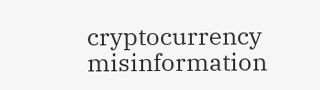cryptocurrency misinformation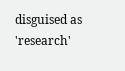disguised as 'research'